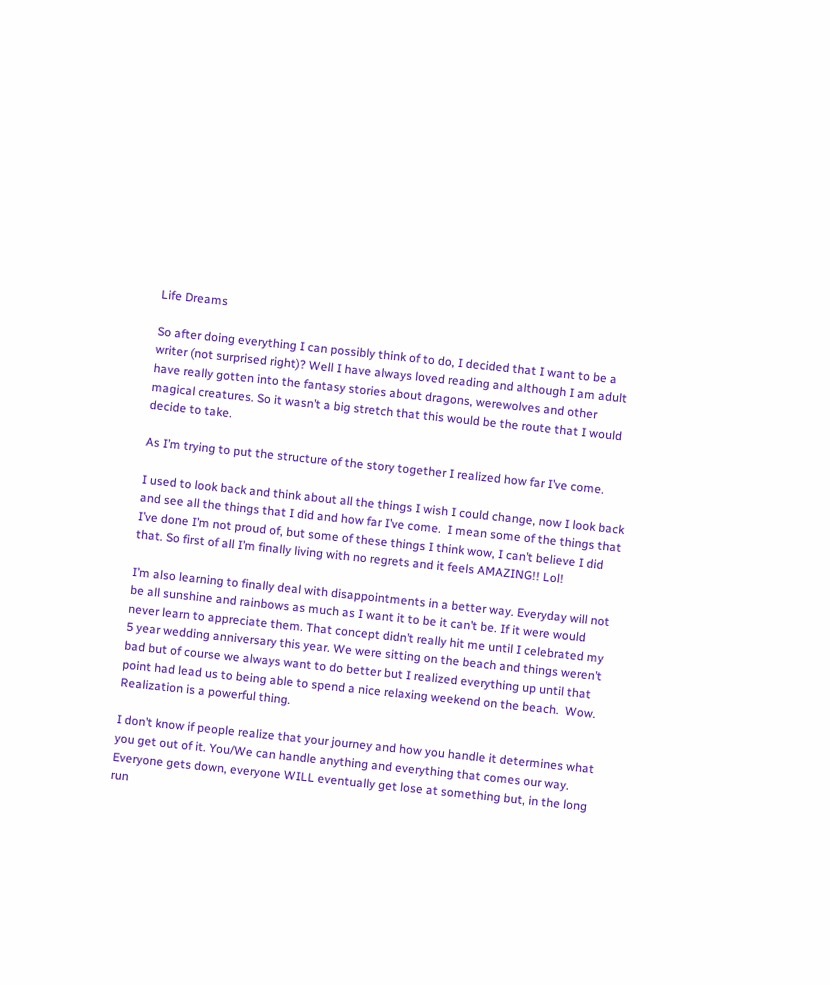Life Dreams

So after doing everything I can possibly think of to do, I decided that I want to be a writer (not surprised right)? Well I have always loved reading and although I am adult have really gotten into the fantasy stories about dragons, werewolves and other magical creatures. So it wasn’t a big stretch that this would be the route that I would decide to take.

As I’m trying to put the structure of the story together I realized how far I’ve come.

I used to look back and think about all the things I wish I could change, now I look back and see all the things that I did and how far I’ve come.  I mean some of the things that I’ve done I’m not proud of, but some of these things I think wow, I can’t believe I did that. So first of all I’m finally living with no regrets and it feels AMAZING!! Lol!

I’m also learning to finally deal with disappointments in a better way. Everyday will not be all sunshine and rainbows as much as I want it to be it can’t be. If it were would never learn to appreciate them. That concept didn’t really hit me until I celebrated my 5 year wedding anniversary this year. We were sitting on the beach and things weren’t bad but of course we always want to do better but I realized everything up until that point had lead us to being able to spend a nice relaxing weekend on the beach.  Wow. Realization is a powerful thing.

I don’t know if people realize that your journey and how you handle it determines what you get out of it. You/We can handle anything and everything that comes our way. Everyone gets down, everyone WILL eventually get lose at something but, in the long run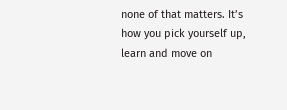none of that matters. It’s how you pick yourself up, learn and move on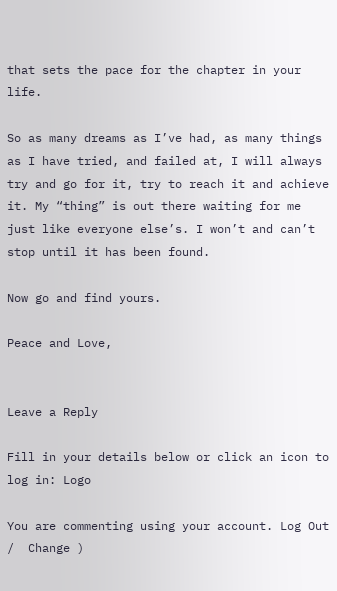that sets the pace for the chapter in your life.

So as many dreams as I’ve had, as many things as I have tried, and failed at, I will always try and go for it, try to reach it and achieve it. My “thing” is out there waiting for me just like everyone else’s. I won’t and can’t stop until it has been found.

Now go and find yours.

Peace and Love,


Leave a Reply

Fill in your details below or click an icon to log in: Logo

You are commenting using your account. Log Out /  Change )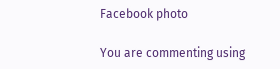Facebook photo

You are commenting using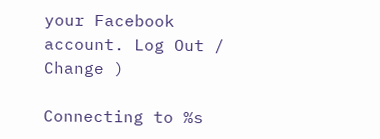your Facebook account. Log Out /  Change )

Connecting to %s